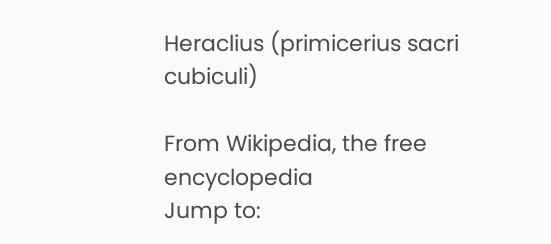Heraclius (primicerius sacri cubiculi)

From Wikipedia, the free encyclopedia
Jump to: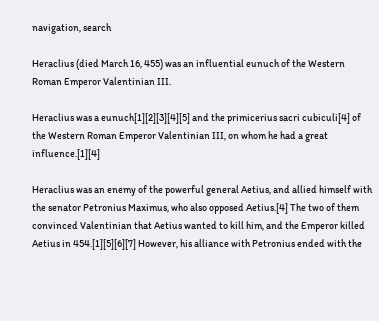navigation, search

Heraclius (died March 16, 455) was an influential eunuch of the Western Roman Emperor Valentinian III.

Heraclius was a eunuch[1][2][3][4][5] and the primicerius sacri cubiculi[4] of the Western Roman Emperor Valentinian III, on whom he had a great influence.[1][4]

Heraclius was an enemy of the powerful general Aetius, and allied himself with the senator Petronius Maximus, who also opposed Aetius.[4] The two of them convinced Valentinian that Aetius wanted to kill him, and the Emperor killed Aetius in 454.[1][5][6][7] However, his alliance with Petronius ended with the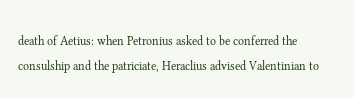death of Aetius: when Petronius asked to be conferred the consulship and the patriciate, Heraclius advised Valentinian to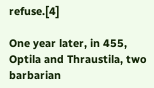refuse.[4]

One year later, in 455, Optila and Thraustila, two barbarian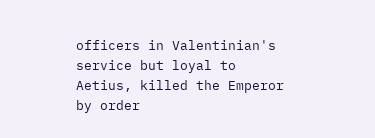officers in Valentinian's service but loyal to Aetius, killed the Emperor by order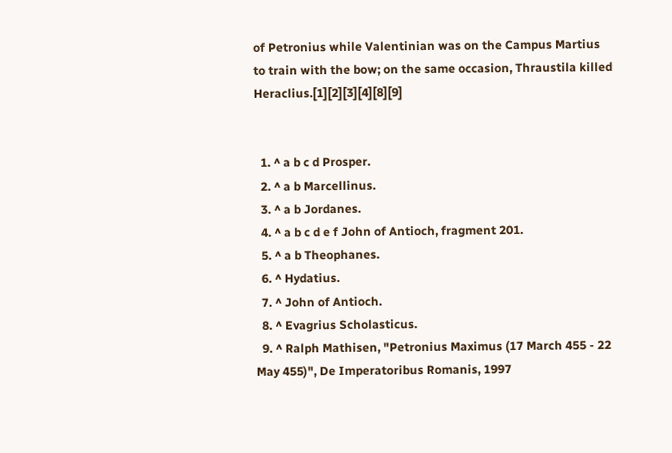of Petronius while Valentinian was on the Campus Martius to train with the bow; on the same occasion, Thraustila killed Heraclius.[1][2][3][4][8][9]


  1. ^ a b c d Prosper.
  2. ^ a b Marcellinus.
  3. ^ a b Jordanes.
  4. ^ a b c d e f John of Antioch, fragment 201.
  5. ^ a b Theophanes.
  6. ^ Hydatius.
  7. ^ John of Antioch.
  8. ^ Evagrius Scholasticus.
  9. ^ Ralph Mathisen, "Petronius Maximus (17 March 455 - 22 May 455)", De Imperatoribus Romanis, 1997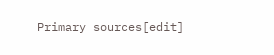Primary sources[edit]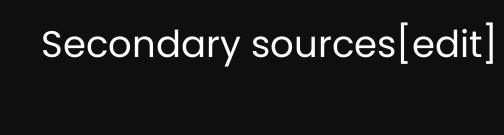Secondary sources[edit]